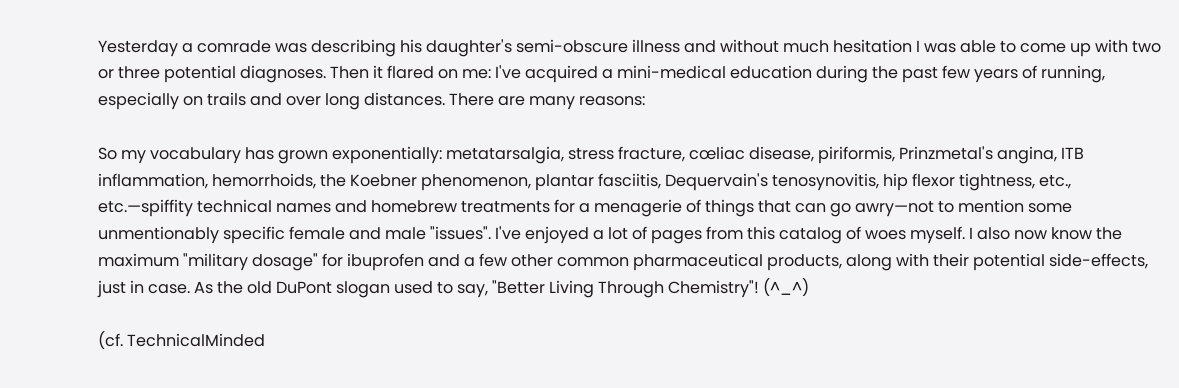Yesterday a comrade was describing his daughter's semi-obscure illness and without much hesitation I was able to come up with two or three potential diagnoses. Then it flared on me: I've acquired a mini-medical education during the past few years of running, especially on trails and over long distances. There are many reasons:

So my vocabulary has grown exponentially: metatarsalgia, stress fracture, cœliac disease, piriformis, Prinzmetal's angina, ITB inflammation, hemorrhoids, the Koebner phenomenon, plantar fasciitis, Dequervain's tenosynovitis, hip flexor tightness, etc., etc.—spiffity technical names and homebrew treatments for a menagerie of things that can go awry—not to mention some unmentionably specific female and male "issues". I've enjoyed a lot of pages from this catalog of woes myself. I also now know the maximum "military dosage" for ibuprofen and a few other common pharmaceutical products, along with their potential side-effects, just in case. As the old DuPont slogan used to say, "Better Living Through Chemistry"! (^_^)

(cf. TechnicalMinded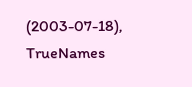(2003-07-18), TrueNames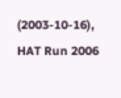(2003-10-16), HAT Run 2006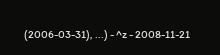(2006-03-31), ...) - ^z - 2008-11-21